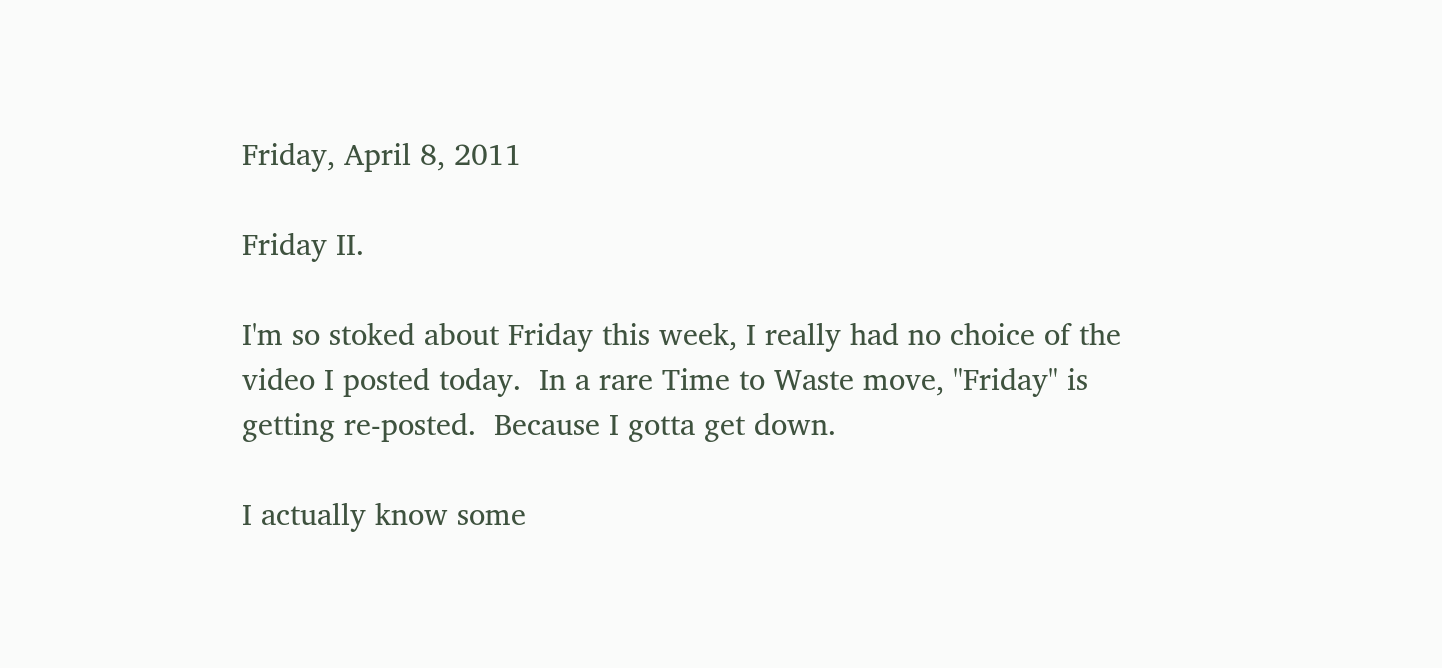Friday, April 8, 2011

Friday II.

I'm so stoked about Friday this week, I really had no choice of the video I posted today.  In a rare Time to Waste move, "Friday" is getting re-posted.  Because I gotta get down.

I actually know some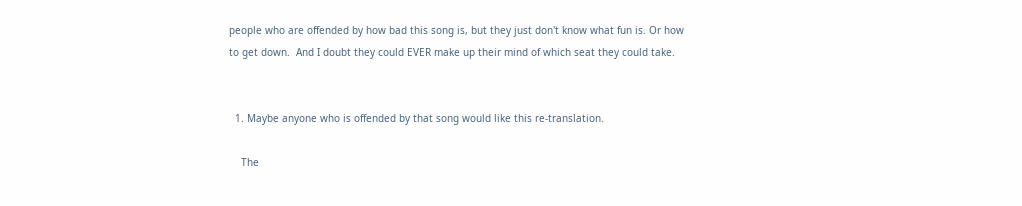people who are offended by how bad this song is, but they just don't know what fun is. Or how to get down.  And I doubt they could EVER make up their mind of which seat they could take.


  1. Maybe anyone who is offended by that song would like this re-translation.

    The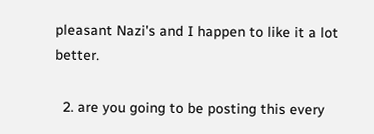pleasant Nazi's and I happen to like it a lot better.

  2. are you going to be posting this every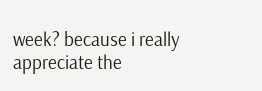week? because i really appreciate the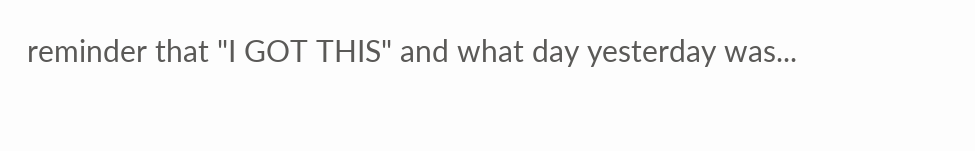reminder that "I GOT THIS" and what day yesterday was...